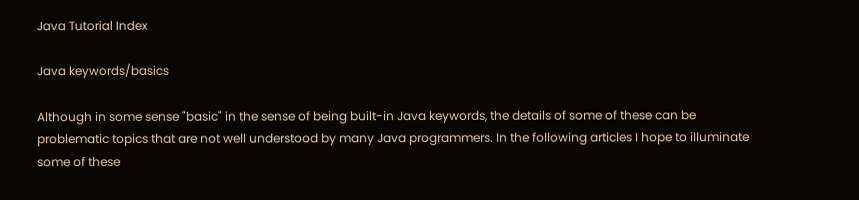Java Tutorial Index

Java keywords/basics

Although in some sense "basic" in the sense of being built-in Java keywords, the details of some of these can be problematic topics that are not well understood by many Java programmers. In the following articles I hope to illuminate some of these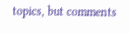topics, but comments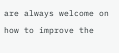are always welcome on how to improve the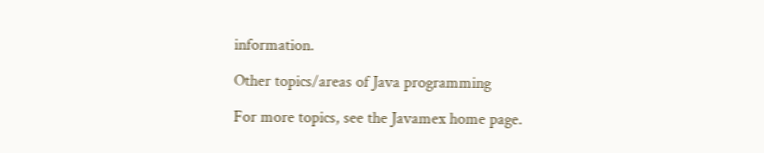information.

Other topics/areas of Java programming

For more topics, see the Javamex home page.